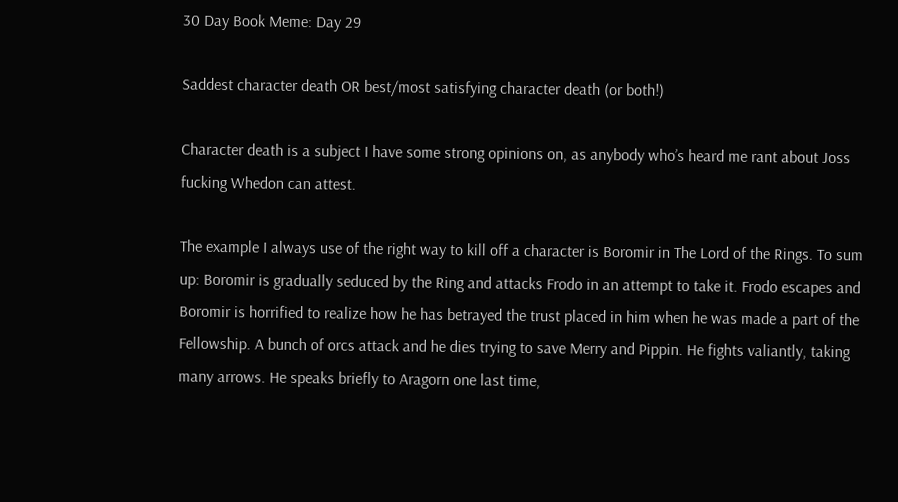30 Day Book Meme: Day 29

Saddest character death OR best/most satisfying character death (or both!)

Character death is a subject I have some strong opinions on, as anybody who’s heard me rant about Joss fucking Whedon can attest.

The example I always use of the right way to kill off a character is Boromir in The Lord of the Rings. To sum up: Boromir is gradually seduced by the Ring and attacks Frodo in an attempt to take it. Frodo escapes and Boromir is horrified to realize how he has betrayed the trust placed in him when he was made a part of the Fellowship. A bunch of orcs attack and he dies trying to save Merry and Pippin. He fights valiantly, taking many arrows. He speaks briefly to Aragorn one last time,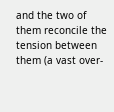and the two of them reconcile the tension between them (a vast over-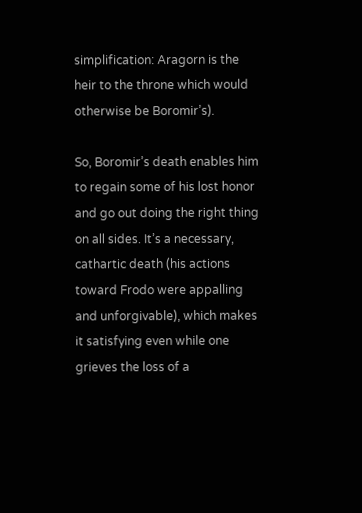simplification: Aragorn is the heir to the throne which would otherwise be Boromir’s).

So, Boromir’s death enables him to regain some of his lost honor and go out doing the right thing on all sides. It’s a necessary, cathartic death (his actions toward Frodo were appalling and unforgivable), which makes it satisfying even while one grieves the loss of a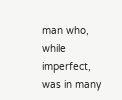man who, while imperfect, was in many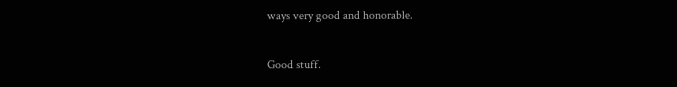ways very good and honorable.

Good stuff.